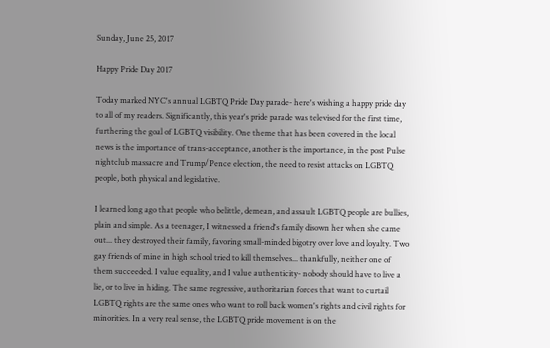Sunday, June 25, 2017

Happy Pride Day 2017

Today marked NYC's annual LGBTQ Pride Day parade- here's wishing a happy pride day to all of my readers. Significantly, this year's pride parade was televised for the first time, furthering the goal of LGBTQ visibility. One theme that has been covered in the local news is the importance of trans-acceptance, another is the importance, in the post Pulse nightclub massacre and Trump/Pence election, the need to resist attacks on LGBTQ people, both physical and legislative.

I learned long ago that people who belittle, demean, and assault LGBTQ people are bullies, plain and simple. As a teenager, I witnessed a friend's family disown her when she came out... they destroyed their family, favoring small-minded bigotry over love and loyalty. Two gay friends of mine in high school tried to kill themselves... thankfully, neither one of them succeeded. I value equality, and I value authenticity- nobody should have to live a lie, or to live in hiding. The same regressive, authoritarian forces that want to curtail LGBTQ rights are the same ones who want to roll back women's rights and civil rights for minorities. In a very real sense, the LGBTQ pride movement is on the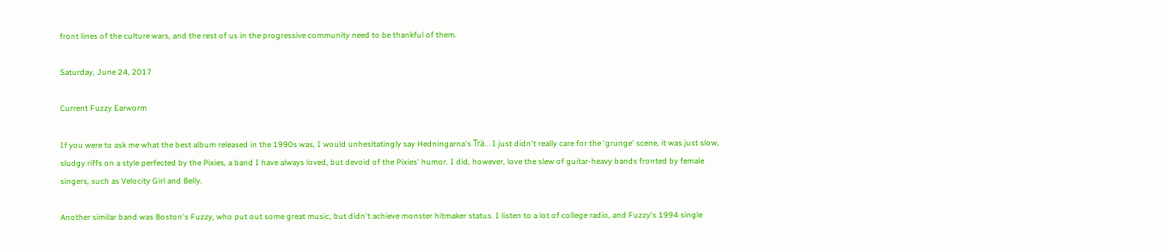front lines of the culture wars, and the rest of us in the progressive community need to be thankful of them.

Saturday, June 24, 2017

Current Fuzzy Earworm

If you were to ask me what the best album released in the 1990s was, I would unhesitatingly say Hedningarna's Trä... I just didn't really care for the 'grunge' scene, it was just slow, sludgy riffs on a style perfected by the Pixies, a band I have always loved, but devoid of the Pixies' humor. I did, however, love the slew of guitar-heavy bands fronted by female singers, such as Velocity Girl and Belly.

Another similar band was Boston's Fuzzy, who put out some great music, but didn't achieve monster hitmaker status. I listen to a lot of college radio, and Fuzzy's 1994 single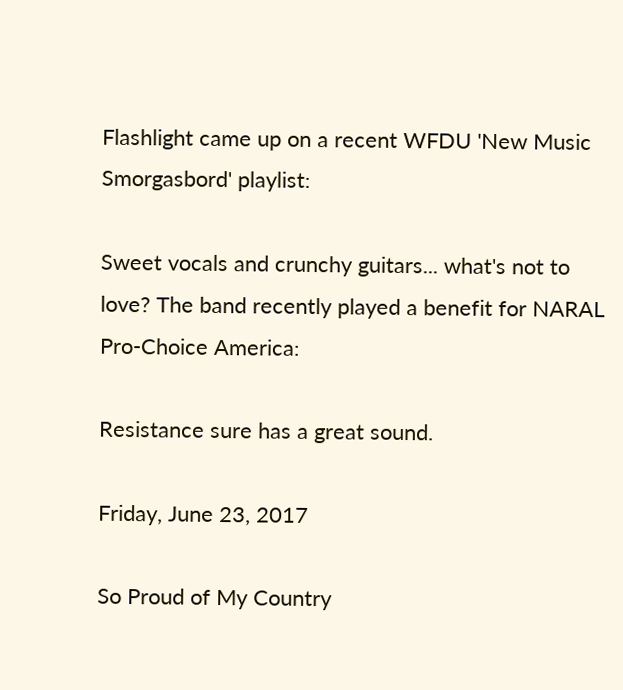Flashlight came up on a recent WFDU 'New Music Smorgasbord' playlist:

Sweet vocals and crunchy guitars... what's not to love? The band recently played a benefit for NARAL Pro-Choice America:

Resistance sure has a great sound.

Friday, June 23, 2017

So Proud of My Country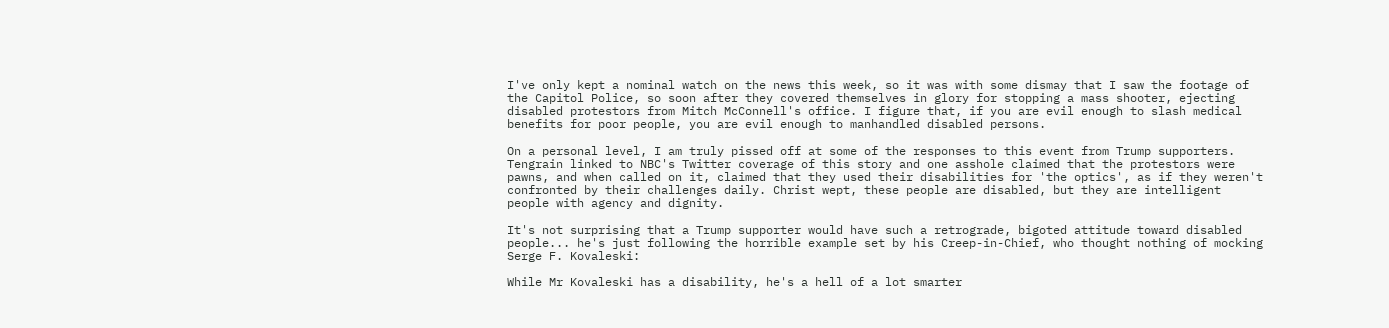I've only kept a nominal watch on the news this week, so it was with some dismay that I saw the footage of the Capitol Police, so soon after they covered themselves in glory for stopping a mass shooter, ejecting disabled protestors from Mitch McConnell's office. I figure that, if you are evil enough to slash medical benefits for poor people, you are evil enough to manhandled disabled persons.

On a personal level, I am truly pissed off at some of the responses to this event from Trump supporters. Tengrain linked to NBC's Twitter coverage of this story and one asshole claimed that the protestors were pawns, and when called on it, claimed that they used their disabilities for 'the optics', as if they weren't confronted by their challenges daily. Christ wept, these people are disabled, but they are intelligent people with agency and dignity.

It's not surprising that a Trump supporter would have such a retrograde, bigoted attitude toward disabled people... he's just following the horrible example set by his Creep-in-Chief, who thought nothing of mocking Serge F. Kovaleski:

While Mr Kovaleski has a disability, he's a hell of a lot smarter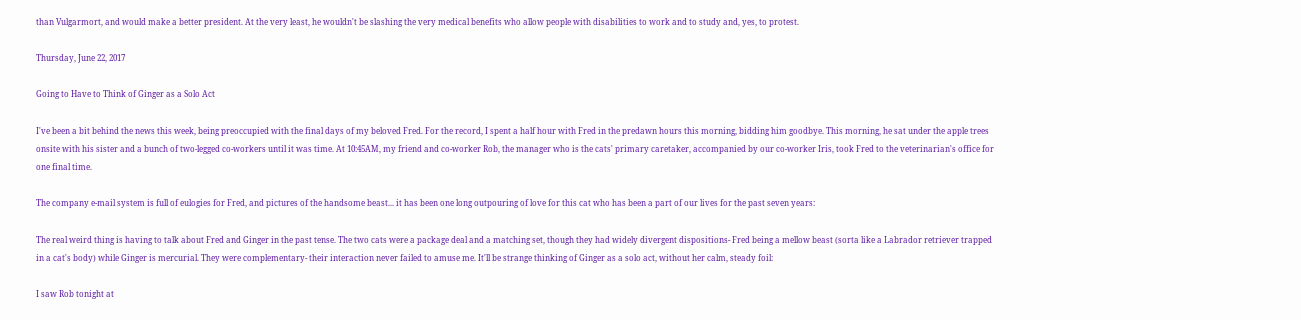than Vulgarmort, and would make a better president. At the very least, he wouldn't be slashing the very medical benefits who allow people with disabilities to work and to study and, yes, to protest.

Thursday, June 22, 2017

Going to Have to Think of Ginger as a Solo Act

I've been a bit behind the news this week, being preoccupied with the final days of my beloved Fred. For the record, I spent a half hour with Fred in the predawn hours this morning, bidding him goodbye. This morning, he sat under the apple trees onsite with his sister and a bunch of two-legged co-workers until it was time. At 10:45AM, my friend and co-worker Rob, the manager who is the cats' primary caretaker, accompanied by our co-worker Iris, took Fred to the veterinarian's office for one final time.

The company e-mail system is full of eulogies for Fred, and pictures of the handsome beast... it has been one long outpouring of love for this cat who has been a part of our lives for the past seven years:

The real weird thing is having to talk about Fred and Ginger in the past tense. The two cats were a package deal and a matching set, though they had widely divergent dispositions- Fred being a mellow beast (sorta like a Labrador retriever trapped in a cat's body) while Ginger is mercurial. They were complementary- their interaction never failed to amuse me. It'll be strange thinking of Ginger as a solo act, without her calm, steady foil:

I saw Rob tonight at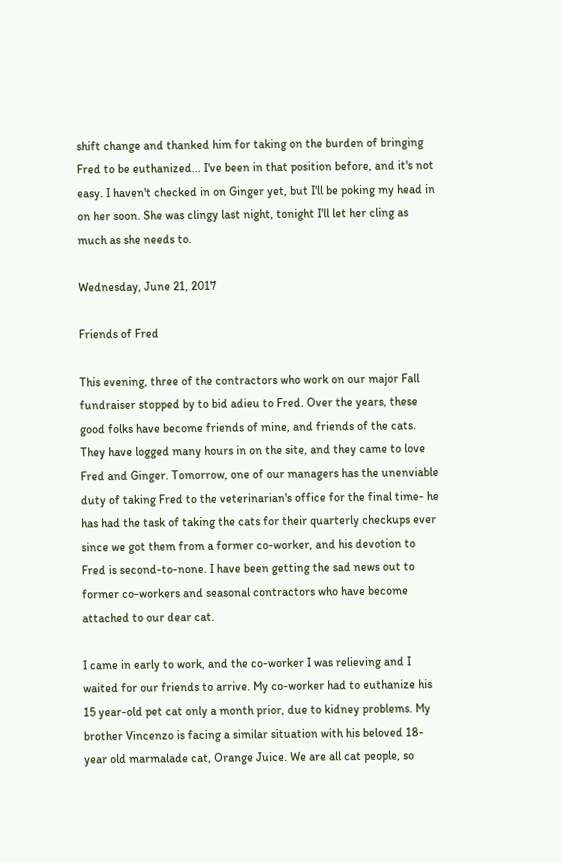shift change and thanked him for taking on the burden of bringing Fred to be euthanized... I've been in that position before, and it's not easy. I haven't checked in on Ginger yet, but I'll be poking my head in on her soon. She was clingy last night, tonight I'll let her cling as much as she needs to.

Wednesday, June 21, 2017

Friends of Fred

This evening, three of the contractors who work on our major Fall fundraiser stopped by to bid adieu to Fred. Over the years, these good folks have become friends of mine, and friends of the cats. They have logged many hours in on the site, and they came to love Fred and Ginger. Tomorrow, one of our managers has the unenviable duty of taking Fred to the veterinarian's office for the final time- he has had the task of taking the cats for their quarterly checkups ever since we got them from a former co-worker, and his devotion to Fred is second-to-none. I have been getting the sad news out to former co-workers and seasonal contractors who have become attached to our dear cat.

I came in early to work, and the co-worker I was relieving and I waited for our friends to arrive. My co-worker had to euthanize his 15 year-old pet cat only a month prior, due to kidney problems. My brother Vincenzo is facing a similar situation with his beloved 18-year old marmalade cat, Orange Juice. We are all cat people, so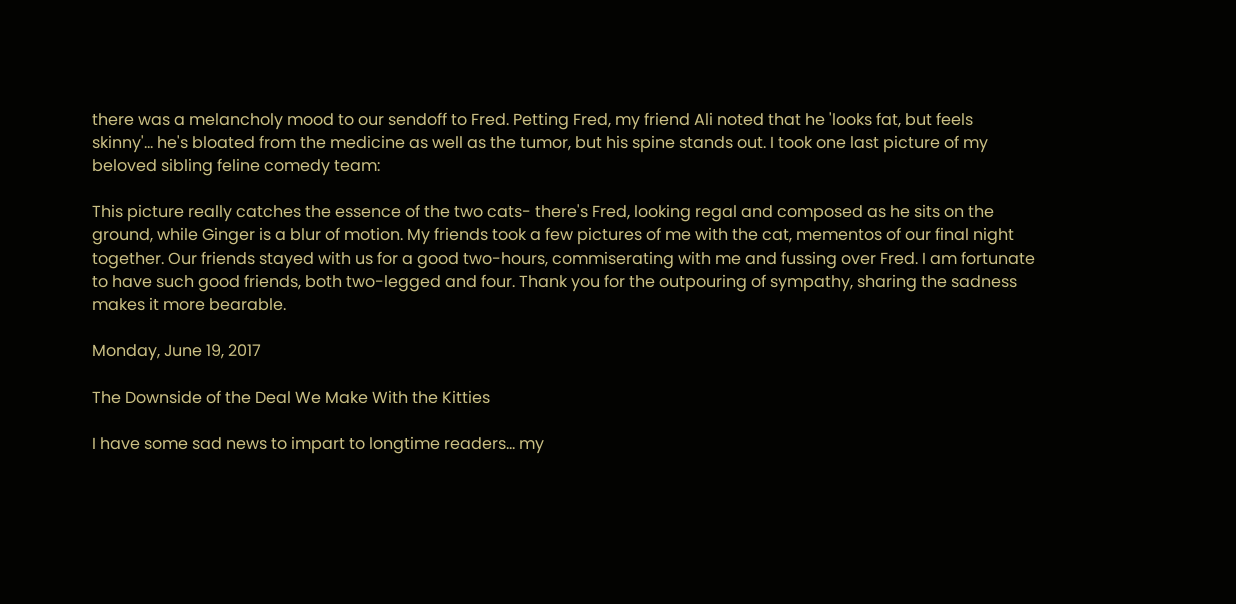there was a melancholy mood to our sendoff to Fred. Petting Fred, my friend Ali noted that he 'looks fat, but feels skinny'... he's bloated from the medicine as well as the tumor, but his spine stands out. I took one last picture of my beloved sibling feline comedy team:

This picture really catches the essence of the two cats- there's Fred, looking regal and composed as he sits on the ground, while Ginger is a blur of motion. My friends took a few pictures of me with the cat, mementos of our final night together. Our friends stayed with us for a good two-hours, commiserating with me and fussing over Fred. I am fortunate to have such good friends, both two-legged and four. Thank you for the outpouring of sympathy, sharing the sadness makes it more bearable.

Monday, June 19, 2017

The Downside of the Deal We Make With the Kitties

I have some sad news to impart to longtime readers... my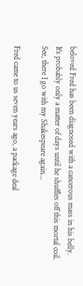beloved Fred has been diagnosed with a cancerous mass in his belly. It's probably only a matter of days until he shuffles off this mortal coil. See, there I go with my Shakespeare again...

Fred came to us seven years ago, a package deal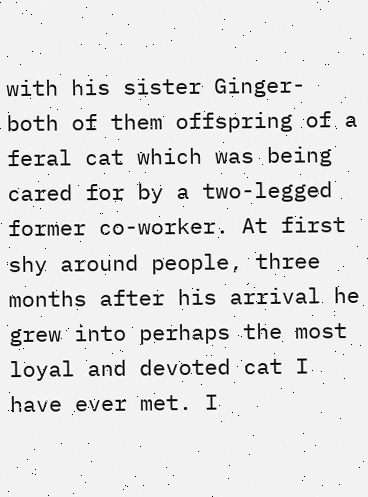with his sister Ginger- both of them offspring of a feral cat which was being cared for by a two-legged former co-worker. At first shy around people, three months after his arrival he grew into perhaps the most loyal and devoted cat I have ever met. I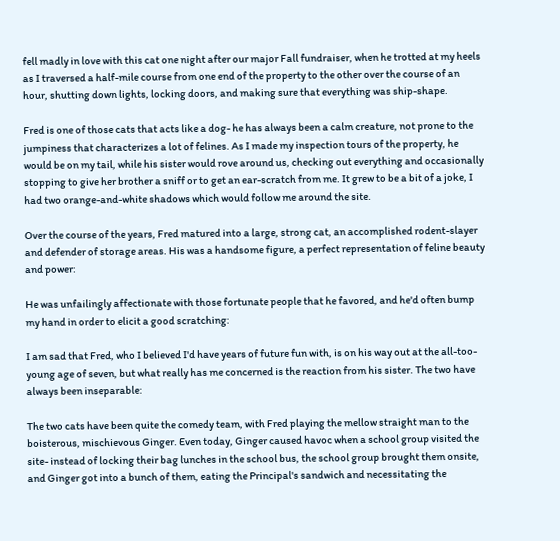fell madly in love with this cat one night after our major Fall fundraiser, when he trotted at my heels as I traversed a half-mile course from one end of the property to the other over the course of an hour, shutting down lights, locking doors, and making sure that everything was ship-shape.

Fred is one of those cats that acts like a dog- he has always been a calm creature, not prone to the jumpiness that characterizes a lot of felines. As I made my inspection tours of the property, he would be on my tail, while his sister would rove around us, checking out everything and occasionally stopping to give her brother a sniff or to get an ear-scratch from me. It grew to be a bit of a joke, I had two orange-and-white shadows which would follow me around the site.

Over the course of the years, Fred matured into a large, strong cat, an accomplished rodent-slayer and defender of storage areas. His was a handsome figure, a perfect representation of feline beauty and power:

He was unfailingly affectionate with those fortunate people that he favored, and he'd often bump my hand in order to elicit a good scratching:

I am sad that Fred, who I believed I'd have years of future fun with, is on his way out at the all-too-young age of seven, but what really has me concerned is the reaction from his sister. The two have always been inseparable:

The two cats have been quite the comedy team, with Fred playing the mellow straight man to the boisterous, mischievous Ginger. Even today, Ginger caused havoc when a school group visited the site- instead of locking their bag lunches in the school bus, the school group brought them onsite, and Ginger got into a bunch of them, eating the Principal's sandwich and necessitating the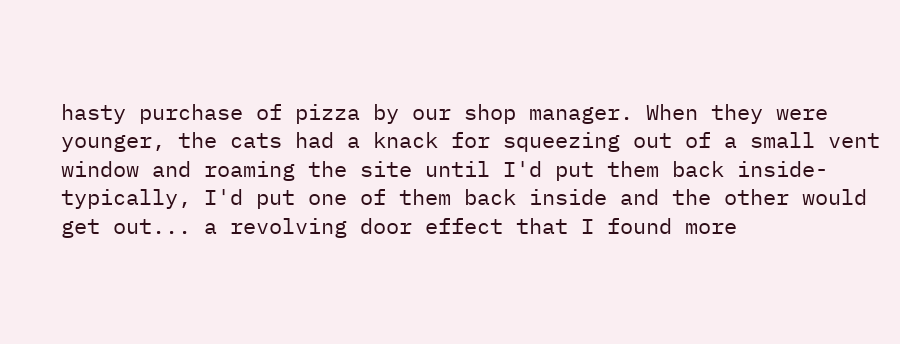hasty purchase of pizza by our shop manager. When they were younger, the cats had a knack for squeezing out of a small vent window and roaming the site until I'd put them back inside- typically, I'd put one of them back inside and the other would get out... a revolving door effect that I found more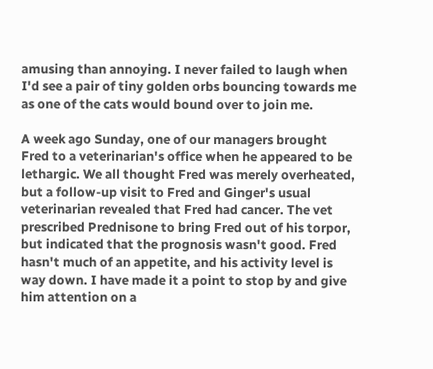amusing than annoying. I never failed to laugh when I'd see a pair of tiny golden orbs bouncing towards me as one of the cats would bound over to join me.

A week ago Sunday, one of our managers brought Fred to a veterinarian's office when he appeared to be lethargic. We all thought Fred was merely overheated, but a follow-up visit to Fred and Ginger's usual veterinarian revealed that Fred had cancer. The vet prescribed Prednisone to bring Fred out of his torpor, but indicated that the prognosis wasn't good. Fred hasn't much of an appetite, and his activity level is way down. I have made it a point to stop by and give him attention on a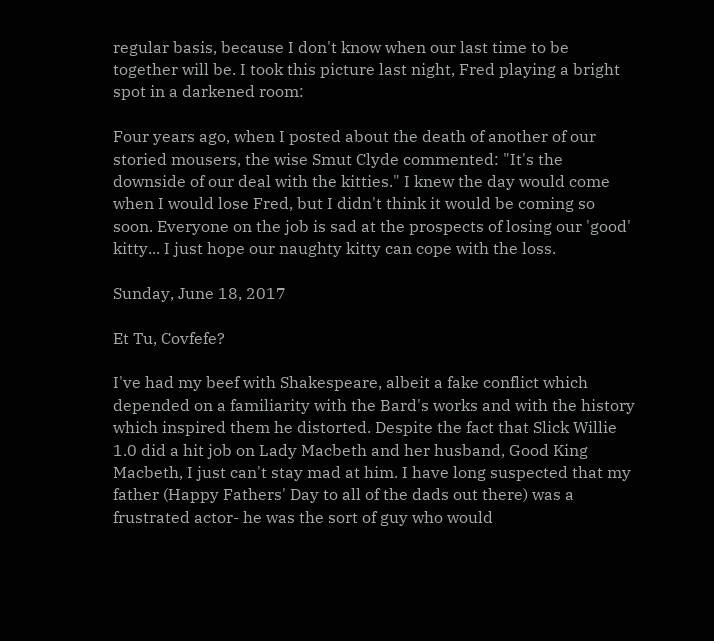regular basis, because I don't know when our last time to be together will be. I took this picture last night, Fred playing a bright spot in a darkened room:

Four years ago, when I posted about the death of another of our storied mousers, the wise Smut Clyde commented: "It's the downside of our deal with the kitties." I knew the day would come when I would lose Fred, but I didn't think it would be coming so soon. Everyone on the job is sad at the prospects of losing our 'good' kitty... I just hope our naughty kitty can cope with the loss.

Sunday, June 18, 2017

Et Tu, Covfefe?

I've had my beef with Shakespeare, albeit a fake conflict which depended on a familiarity with the Bard's works and with the history which inspired them he distorted. Despite the fact that Slick Willie 1.0 did a hit job on Lady Macbeth and her husband, Good King Macbeth, I just can't stay mad at him. I have long suspected that my father (Happy Fathers' Day to all of the dads out there) was a frustrated actor- he was the sort of guy who would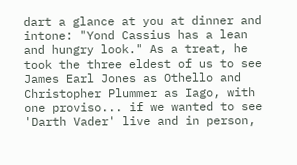dart a glance at you at dinner and intone: "Yond Cassius has a lean and hungry look." As a treat, he took the three eldest of us to see James Earl Jones as Othello and Christopher Plummer as Iago, with one proviso... if we wanted to see 'Darth Vader' live and in person,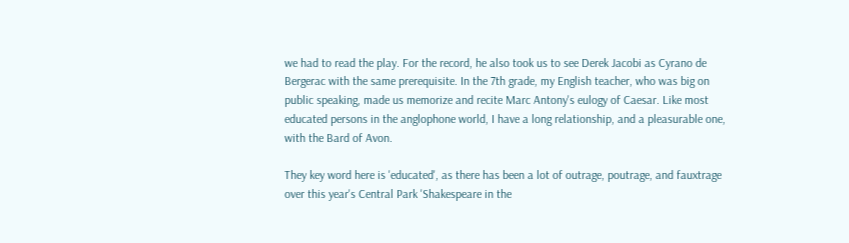we had to read the play. For the record, he also took us to see Derek Jacobi as Cyrano de Bergerac with the same prerequisite. In the 7th grade, my English teacher, who was big on public speaking, made us memorize and recite Marc Antony's eulogy of Caesar. Like most educated persons in the anglophone world, I have a long relationship, and a pleasurable one, with the Bard of Avon.

They key word here is 'educated', as there has been a lot of outrage, poutrage, and fauxtrage over this year's Central Park 'Shakespeare in the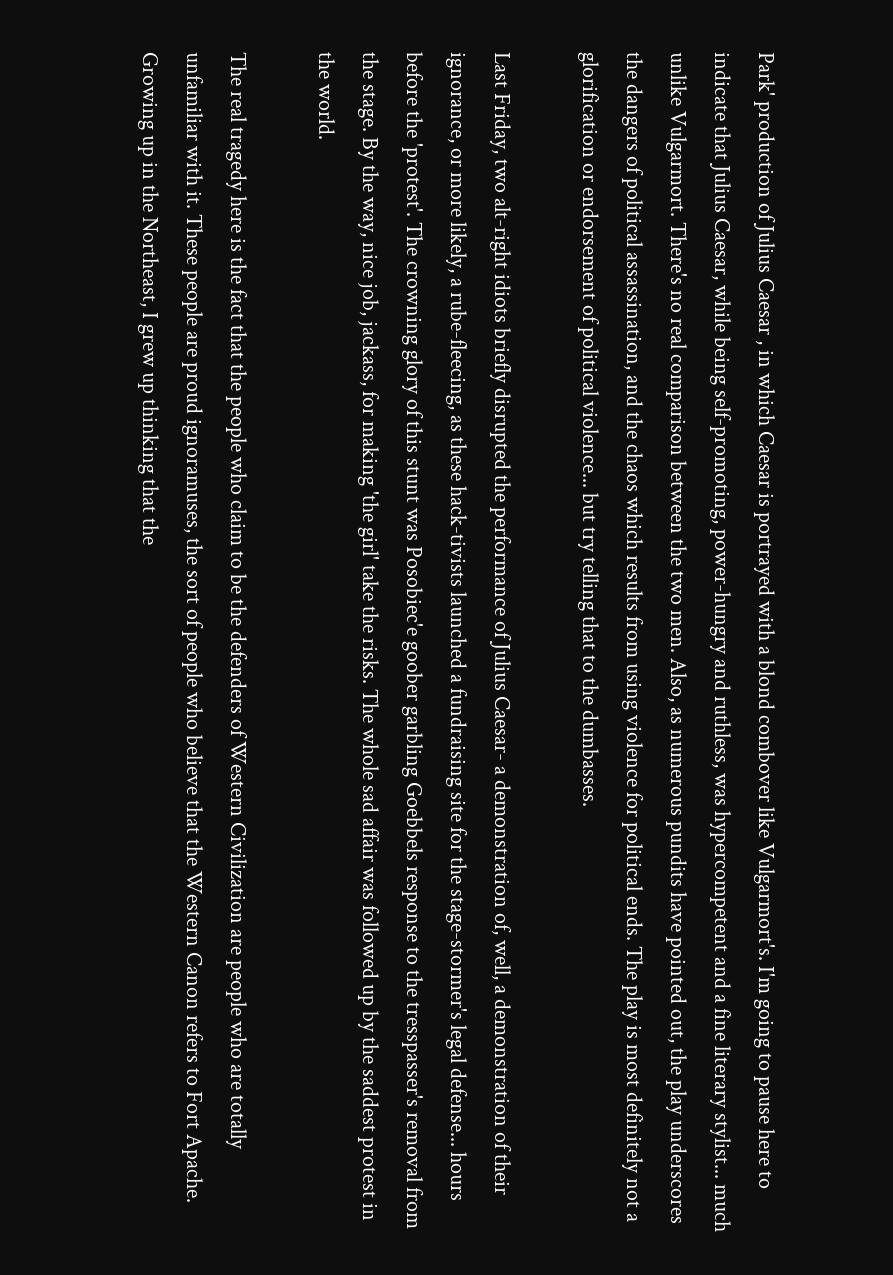Park' production of Julius Caesar , in which Caesar is portrayed with a blond combover like Vulgarmort's. I'm going to pause here to indicate that Julius Caesar, while being self-promoting, power-hungry and ruthless, was hypercompetent and a fine literary stylist... much unlike Vulgarmort. There's no real comparison between the two men. Also, as numerous pundits have pointed out, the play underscores the dangers of political assassination, and the chaos which results from using violence for political ends. The play is most definitely not a glorification or endorsement of political violence... but try telling that to the dumbasses.

Last Friday, two alt-right idiots briefly disrupted the performance of Julius Caesar- a demonstration of, well, a demonstration of their ignorance, or more likely, a rube-fleecing, as these hack-tivists launched a fundraising site for the stage-stormer's legal defense... hours before the 'protest'. The crowning glory of this stunt was Posobiec'e goober garbling Goebbels response to the tresspasser's removal from the stage. By the way, nice job, jackass, for making 'the girl' take the risks. The whole sad affair was followed up by the saddest protest in the world.

The real tragedy here is the fact that the people who claim to be the defenders of Western Civilization are people who are totally unfamiliar with it. These people are proud ignoramuses, the sort of people who believe that the Western Canon refers to Fort Apache. Growing up in the Northeast, I grew up thinking that the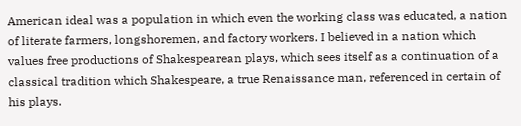American ideal was a population in which even the working class was educated, a nation of literate farmers, longshoremen, and factory workers. I believed in a nation which values free productions of Shakespearean plays, which sees itself as a continuation of a classical tradition which Shakespeare, a true Renaissance man, referenced in certain of his plays.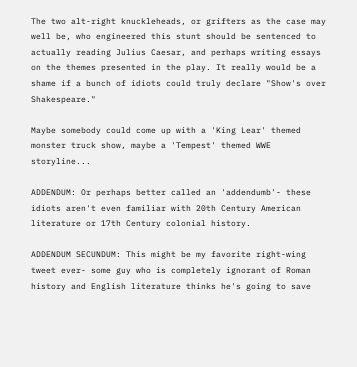The two alt-right knuckleheads, or grifters as the case may well be, who engineered this stunt should be sentenced to actually reading Julius Caesar, and perhaps writing essays on the themes presented in the play. It really would be a shame if a bunch of idiots could truly declare "Show's over Shakespeare."

Maybe somebody could come up with a 'King Lear' themed monster truck show, maybe a 'Tempest' themed WWE storyline...

ADDENDUM: Or perhaps better called an 'addendumb'- these idiots aren't even familiar with 20th Century American literature or 17th Century colonial history.

ADDENDUM SECUNDUM: This might be my favorite right-wing tweet ever- some guy who is completely ignorant of Roman history and English literature thinks he's going to save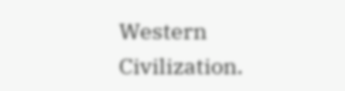Western Civilization.